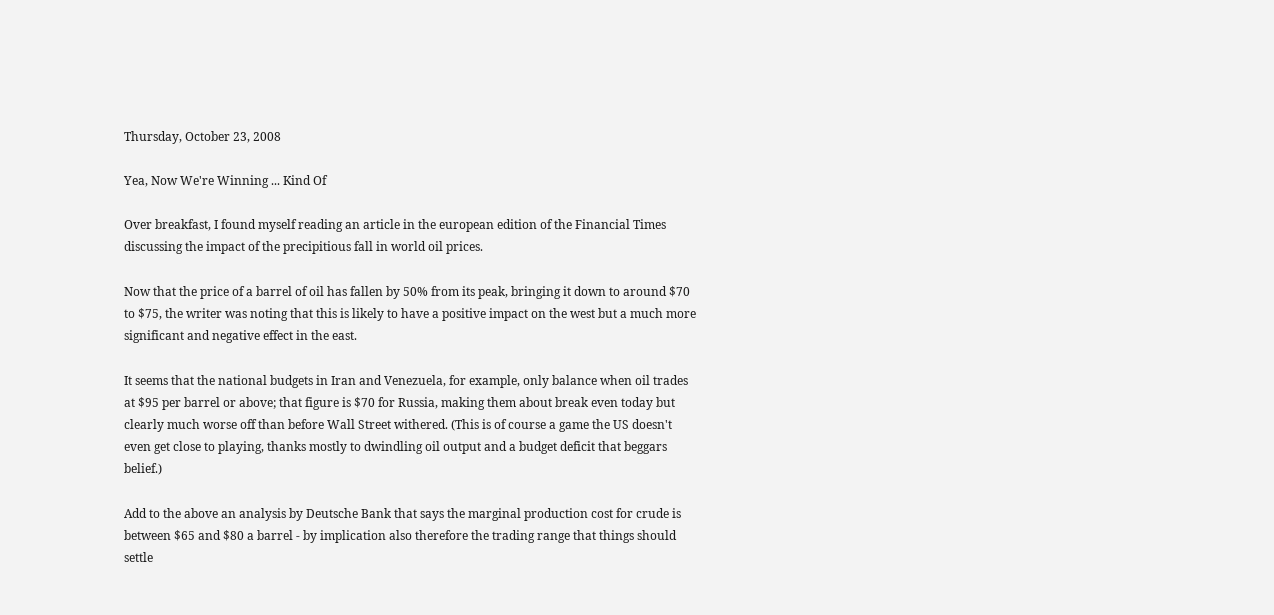Thursday, October 23, 2008

Yea, Now We're Winning ... Kind Of

Over breakfast, I found myself reading an article in the european edition of the Financial Times discussing the impact of the precipitious fall in world oil prices.

Now that the price of a barrel of oil has fallen by 50% from its peak, bringing it down to around $70 to $75, the writer was noting that this is likely to have a positive impact on the west but a much more significant and negative effect in the east.

It seems that the national budgets in Iran and Venezuela, for example, only balance when oil trades at $95 per barrel or above; that figure is $70 for Russia, making them about break even today but clearly much worse off than before Wall Street withered. (This is of course a game the US doesn't even get close to playing, thanks mostly to dwindling oil output and a budget deficit that beggars belief.)

Add to the above an analysis by Deutsche Bank that says the marginal production cost for crude is between $65 and $80 a barrel - by implication also therefore the trading range that things should settle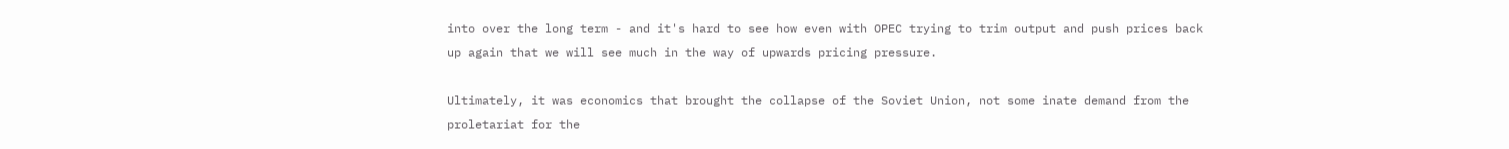into over the long term - and it's hard to see how even with OPEC trying to trim output and push prices back up again that we will see much in the way of upwards pricing pressure.

Ultimately, it was economics that brought the collapse of the Soviet Union, not some inate demand from the proletariat for the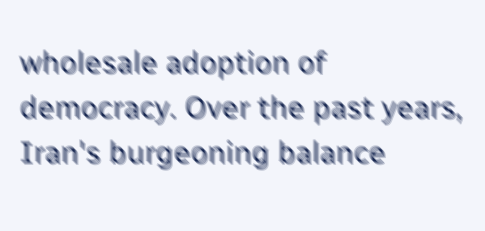wholesale adoption of democracy. Over the past years, Iran's burgeoning balance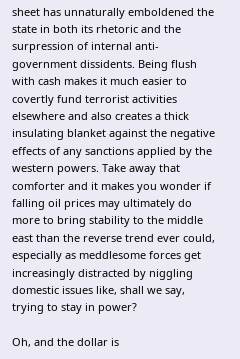sheet has unnaturally emboldened the state in both its rhetoric and the surpression of internal anti-government dissidents. Being flush with cash makes it much easier to covertly fund terrorist activities elsewhere and also creates a thick insulating blanket against the negative effects of any sanctions applied by the western powers. Take away that comforter and it makes you wonder if falling oil prices may ultimately do more to bring stability to the middle east than the reverse trend ever could, especially as meddlesome forces get increasingly distracted by niggling domestic issues like, shall we say, trying to stay in power?

Oh, and the dollar is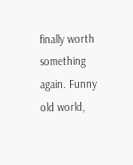finally worth something again. Funny old world,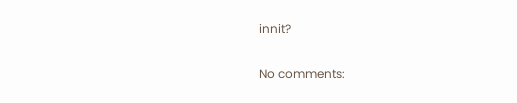innit?

No comments: